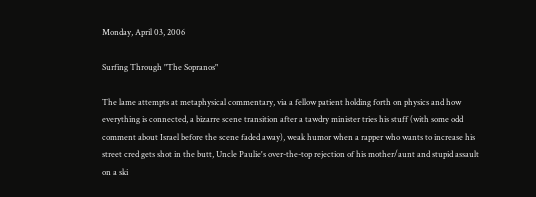Monday, April 03, 2006

Surfing Through "The Sopranos"

The lame attempts at metaphysical commentary, via a fellow patient holding forth on physics and how everything is connected, a bizarre scene transition after a tawdry minister tries his stuff (with some odd comment about Israel before the scene faded away), weak humor when a rapper who wants to increase his street cred gets shot in the butt, Uncle Paulie's over-the-top rejection of his mother/aunt and stupid assault on a ski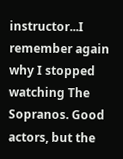instructor...I remember again why I stopped watching The Sopranos. Good actors, but the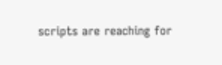scripts are reaching for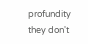profundity they don't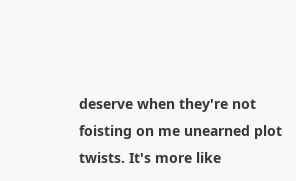deserve when they're not foisting on me unearned plot twists. It's more like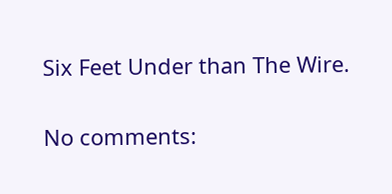Six Feet Under than The Wire.

No comments: